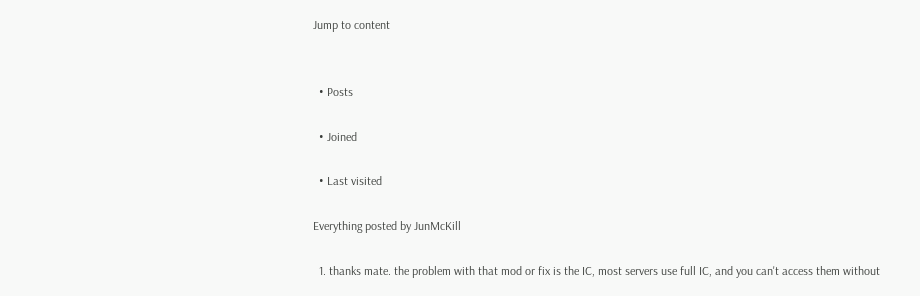Jump to content


  • Posts

  • Joined

  • Last visited

Everything posted by JunMcKill

  1. thanks mate. the problem with that mod or fix is the IC, most servers use full IC, and you can't access them without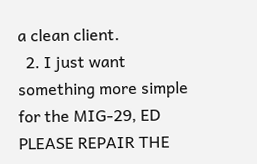a clean client.
  2. I just want something more simple for the MIG-29, ED PLEASE REPAIR THE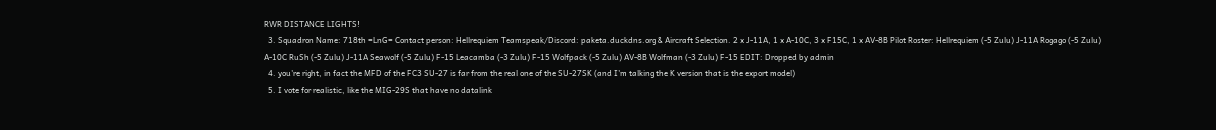RWR DISTANCE LIGHTS!
  3. Squadron Name: 718th =LnG= Contact person: Hellrequiem Teamspeak/Discord: paketa.duckdns.org & Aircraft Selection. 2 x J-11A, 1 x A-10C, 3 x F15C, 1 x AV-8B Pilot Roster: Hellrequiem (-5 Zulu) J-11A Rogago (-5 Zulu) A-10C RuSh (-5 Zulu) J-11A Seawolf (-5 Zulu) F-15 Leacamba (-3 Zulu) F-15 Wolfpack (-5 Zulu) AV-8B Wolfman (-3 Zulu) F-15 EDIT: Dropped by admin
  4. you're right, in fact the MFD of the FC3 SU-27 is far from the real one of the SU-27SK (and I'm talking the K version that is the export model)
  5. I vote for realistic, like the MIG-29S that have no datalink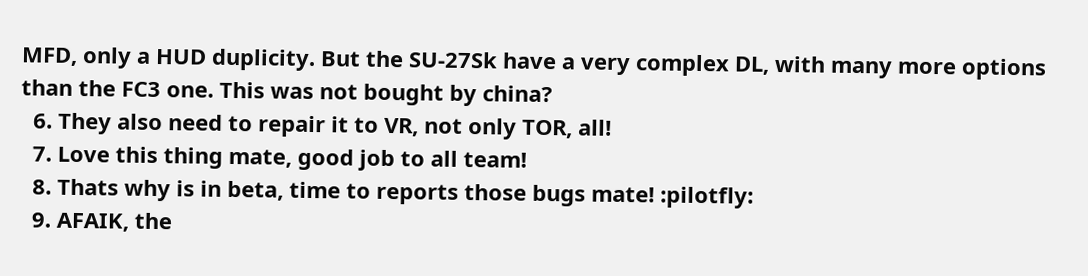MFD, only a HUD duplicity. But the SU-27Sk have a very complex DL, with many more options than the FC3 one. This was not bought by china?
  6. They also need to repair it to VR, not only TOR, all!
  7. Love this thing mate, good job to all team!
  8. Thats why is in beta, time to reports those bugs mate! :pilotfly:
  9. AFAIK, the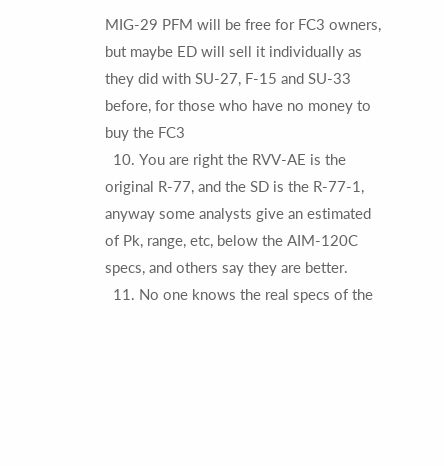MIG-29 PFM will be free for FC3 owners, but maybe ED will sell it individually as they did with SU-27, F-15 and SU-33 before, for those who have no money to buy the FC3
  10. You are right the RVV-AE is the original R-77, and the SD is the R-77-1, anyway some analysts give an estimated of Pk, range, etc, below the AIM-120C specs, and others say they are better.
  11. No one knows the real specs of the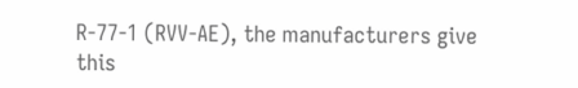R-77-1 (RVV-AE), the manufacturers give this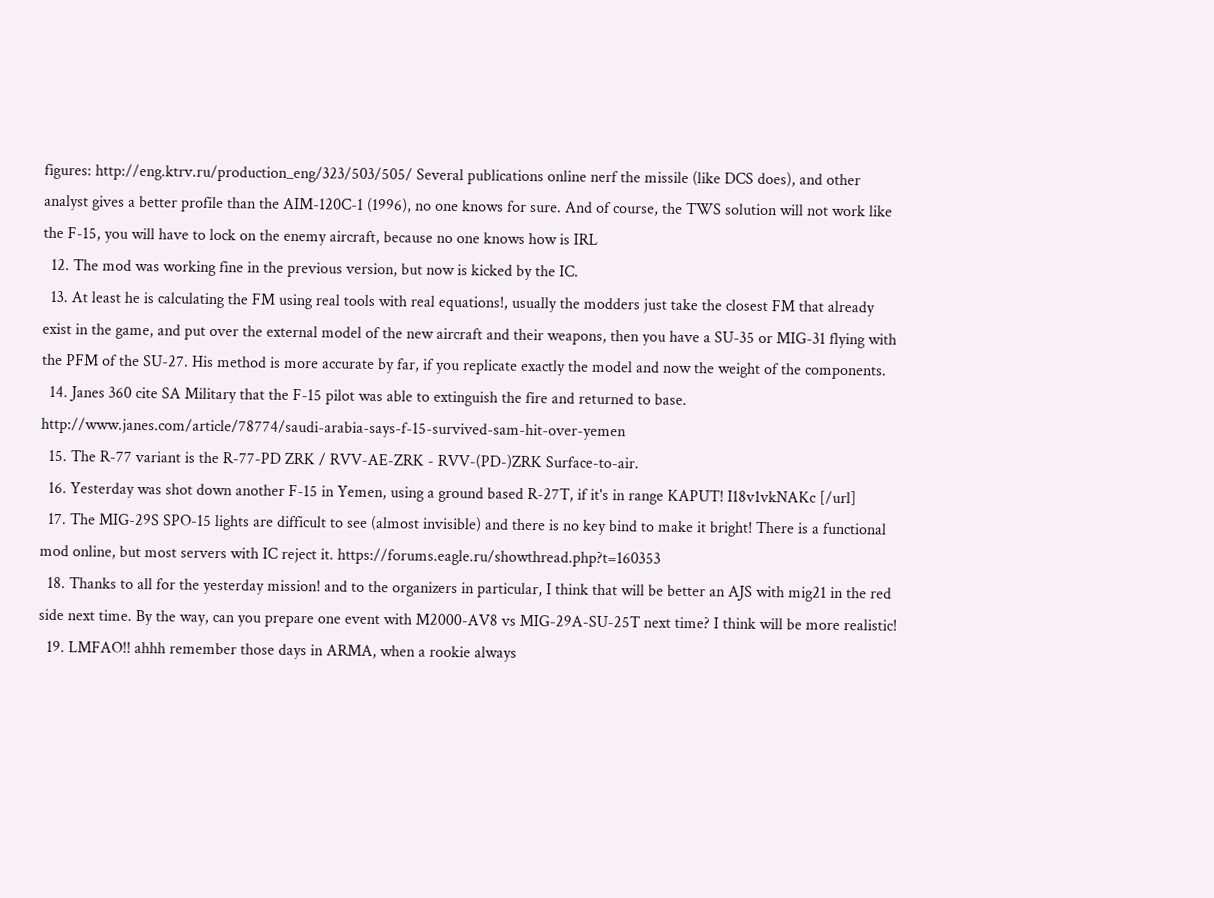figures: http://eng.ktrv.ru/production_eng/323/503/505/ Several publications online nerf the missile (like DCS does), and other analyst gives a better profile than the AIM-120C-1 (1996), no one knows for sure. And of course, the TWS solution will not work like the F-15, you will have to lock on the enemy aircraft, because no one knows how is IRL
  12. The mod was working fine in the previous version, but now is kicked by the IC.
  13. At least he is calculating the FM using real tools with real equations!, usually the modders just take the closest FM that already exist in the game, and put over the external model of the new aircraft and their weapons, then you have a SU-35 or MIG-31 flying with the PFM of the SU-27. His method is more accurate by far, if you replicate exactly the model and now the weight of the components.
  14. Janes 360 cite SA Military that the F-15 pilot was able to extinguish the fire and returned to base. http://www.janes.com/article/78774/saudi-arabia-says-f-15-survived-sam-hit-over-yemen
  15. The R-77 variant is the R-77-PD ZRK / RVV-AE-ZRK - RVV-(PD-)ZRK Surface-to-air.
  16. Yesterday was shot down another F-15 in Yemen, using a ground based R-27T, if it's in range KAPUT! I18v1vkNAKc [/url]
  17. The MIG-29S SPO-15 lights are difficult to see (almost invisible) and there is no key bind to make it bright! There is a functional mod online, but most servers with IC reject it. https://forums.eagle.ru/showthread.php?t=160353
  18. Thanks to all for the yesterday mission! and to the organizers in particular, I think that will be better an AJS with mig21 in the red side next time. By the way, can you prepare one event with M2000-AV8 vs MIG-29A-SU-25T next time? I think will be more realistic!
  19. LMFAO!! ahhh remember those days in ARMA, when a rookie always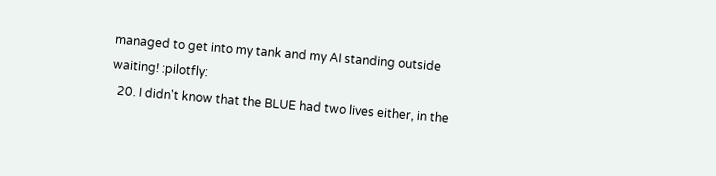managed to get into my tank and my AI standing outside waiting! :pilotfly:
  20. I didn't know that the BLUE had two lives either, in the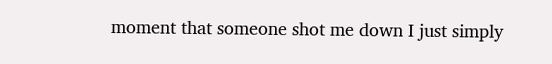moment that someone shot me down I just simply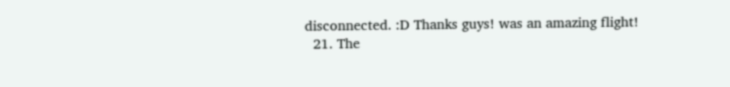disconnected. :D Thanks guys! was an amazing flight!
  21. The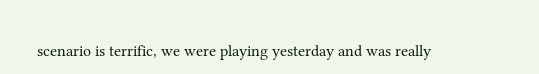scenario is terrific, we were playing yesterday and was really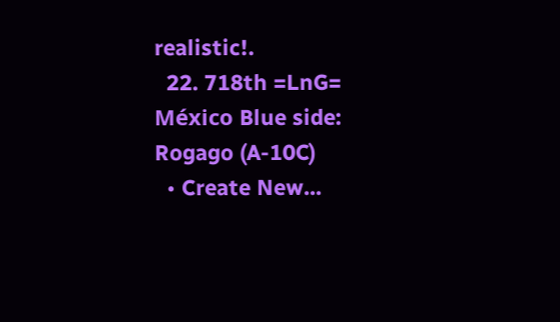realistic!.
  22. 718th =LnG= México Blue side: Rogago (A-10C)
  • Create New...